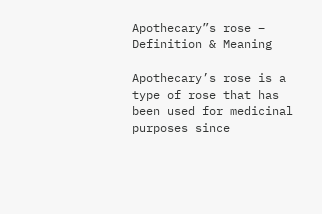Apothecary”s rose – Definition & Meaning

Apothecary’s rose is a type of rose that has been used for medicinal purposes since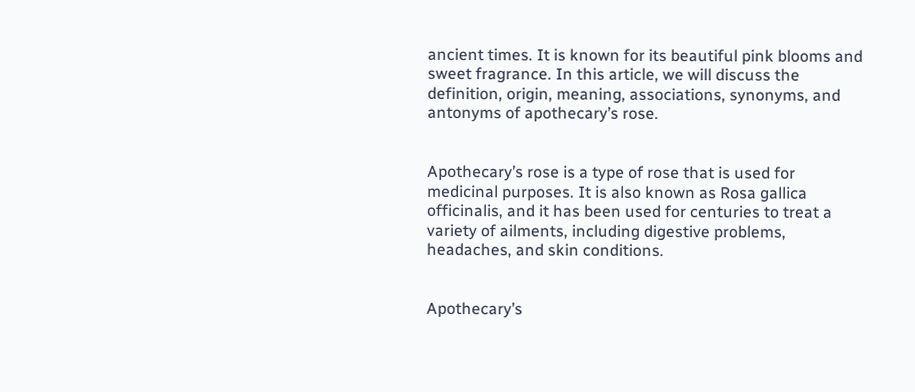ancient times. It is known for its beautiful pink blooms and sweet fragrance. In this article, we will discuss the definition, origin, meaning, associations, synonyms, and antonyms of apothecary’s rose.


Apothecary’s rose is a type of rose that is used for medicinal purposes. It is also known as Rosa gallica officinalis, and it has been used for centuries to treat a variety of ailments, including digestive problems, headaches, and skin conditions.


Apothecary’s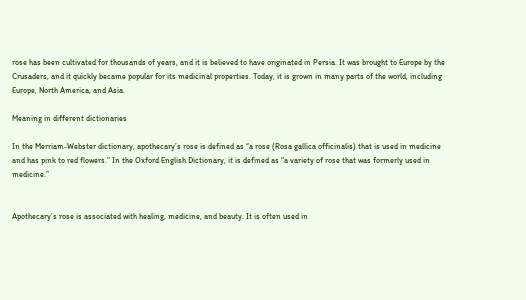rose has been cultivated for thousands of years, and it is believed to have originated in Persia. It was brought to Europe by the Crusaders, and it quickly became popular for its medicinal properties. Today, it is grown in many parts of the world, including Europe, North America, and Asia.

Meaning in different dictionaries

In the Merriam-Webster dictionary, apothecary’s rose is defined as “a rose (Rosa gallica officinalis) that is used in medicine and has pink to red flowers.” In the Oxford English Dictionary, it is defined as “a variety of rose that was formerly used in medicine.”


Apothecary’s rose is associated with healing, medicine, and beauty. It is often used in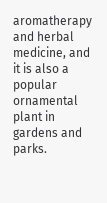aromatherapy and herbal medicine, and it is also a popular ornamental plant in gardens and parks.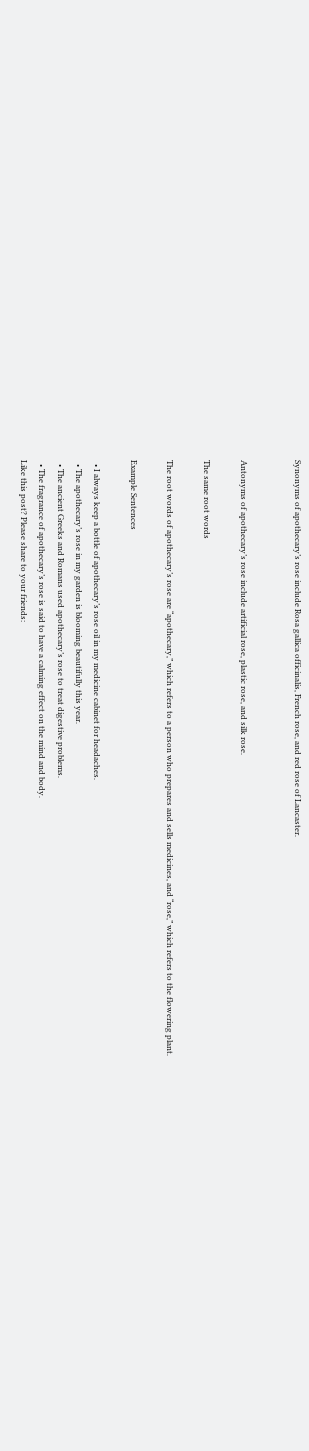Synonyms of apothecary’s rose include Rosa gallica officinalis, French rose, and red rose of Lancaster.


Antonyms of apothecary’s rose include artificial rose, plastic rose, and silk rose.

The same root words

The root words of apothecary’s rose are “apothecary,” which refers to a person who prepares and sells medicines, and “rose,” which refers to the flowering plant.

Example Sentences

  • I always keep a bottle of apothecary’s rose oil in my medicine cabinet for headaches.
  • The apothecary’s rose in my garden is blooming beautifully this year.
  • The ancient Greeks and Romans used apothecary’s rose to treat digestive problems.
  • The fragrance of apothecary’s rose is said to have a calming effect on the mind and body.
Like this post? Please share to your friends: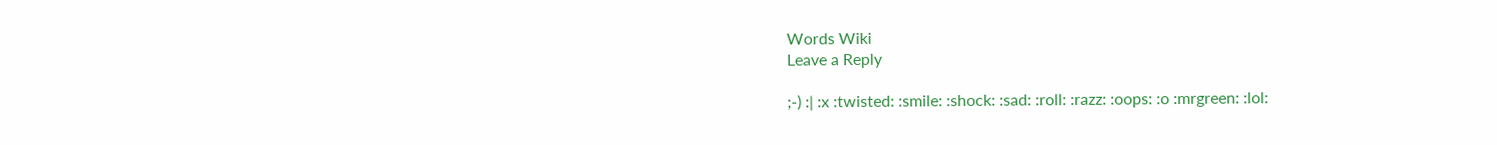Words Wiki
Leave a Reply

;-) :| :x :twisted: :smile: :shock: :sad: :roll: :razz: :oops: :o :mrgreen: :lol: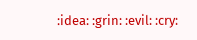:idea: :grin: :evil: :cry: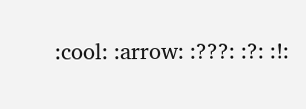:cool: :arrow: :???: :?: :!: